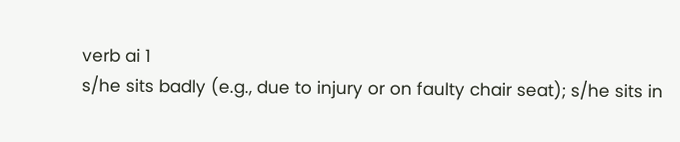verb ai 1
s/he sits badly (e.g., due to injury or on faulty chair seat); s/he sits in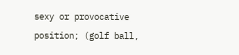sexy or provocative position; (golf ball,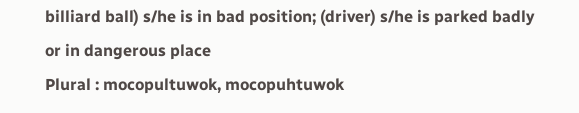billiard ball) s/he is in bad position; (driver) s/he is parked badly or in dangerous place
Plural : mocopultuwok, mocopuhtuwok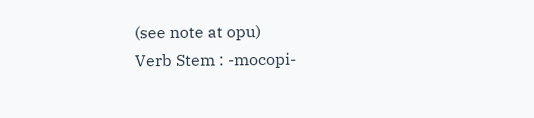(see note at opu)
Verb Stem : -mocopi-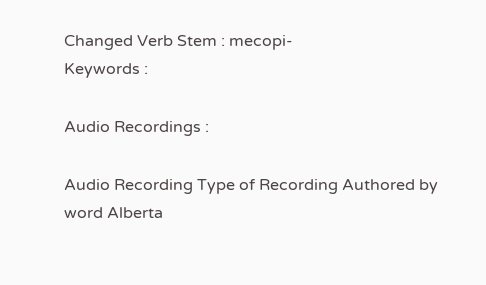Changed Verb Stem : mecopi-
Keywords :

Audio Recordings :

Audio Recording Type of Recording Authored by
word Alberta